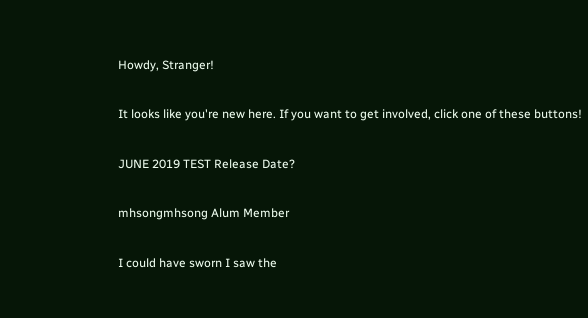Howdy, Stranger!

It looks like you're new here. If you want to get involved, click one of these buttons!

JUNE 2019 TEST Release Date?

mhsongmhsong Alum Member

I could have sworn I saw the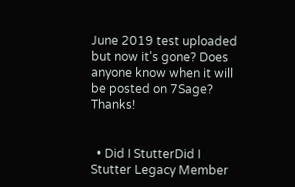June 2019 test uploaded but now it's gone? Does anyone know when it will be posted on 7Sage? Thanks!


  • Did I StutterDid I Stutter Legacy Member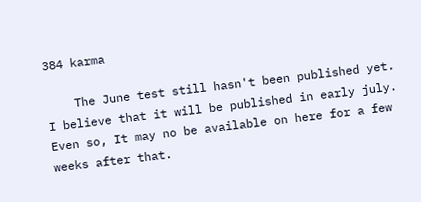384 karma

    The June test still hasn't been published yet. I believe that it will be published in early july. Even so, It may no be available on here for a few weeks after that.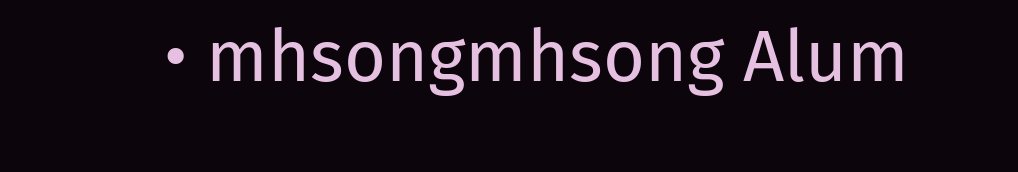• mhsongmhsong Alum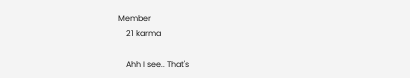Member
    21 karma

    Ahh I see.. That's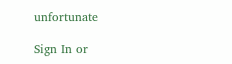unfortunate

Sign In or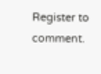Register to comment.